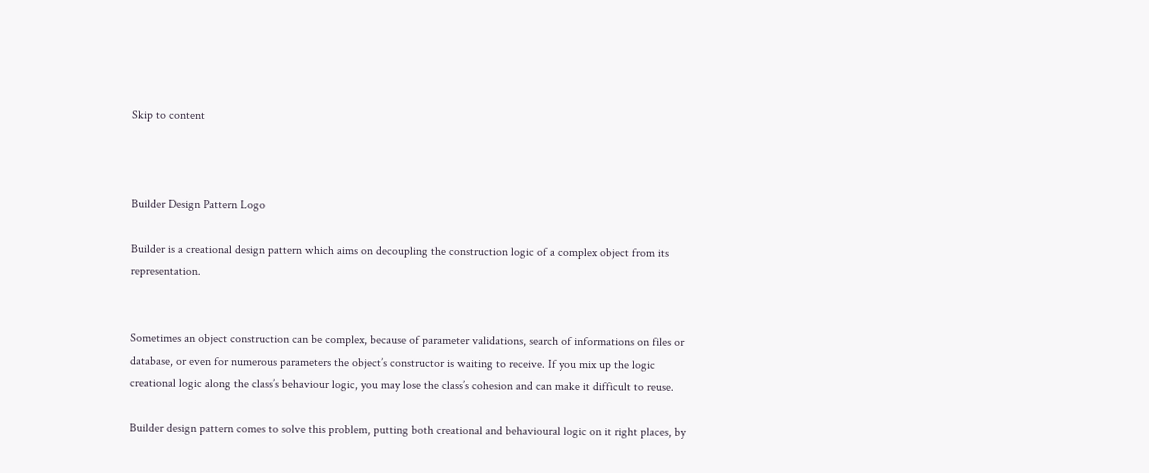Skip to content



Builder Design Pattern Logo

Builder is a creational design pattern which aims on decoupling the construction logic of a complex object from its representation.


Sometimes an object construction can be complex, because of parameter validations, search of informations on files or database, or even for numerous parameters the object’s constructor is waiting to receive. If you mix up the logic creational logic along the class’s behaviour logic, you may lose the class’s cohesion and can make it difficult to reuse.

Builder design pattern comes to solve this problem, putting both creational and behavioural logic on it right places, by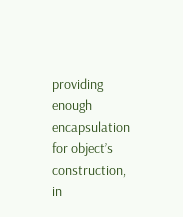providing enough encapsulation for object’s construction, in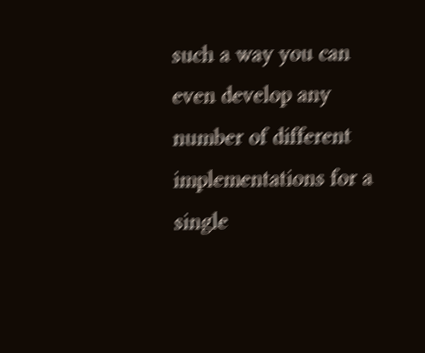such a way you can even develop any number of different implementations for a single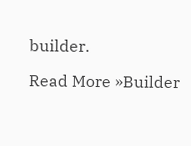builder.

Read More »Builder